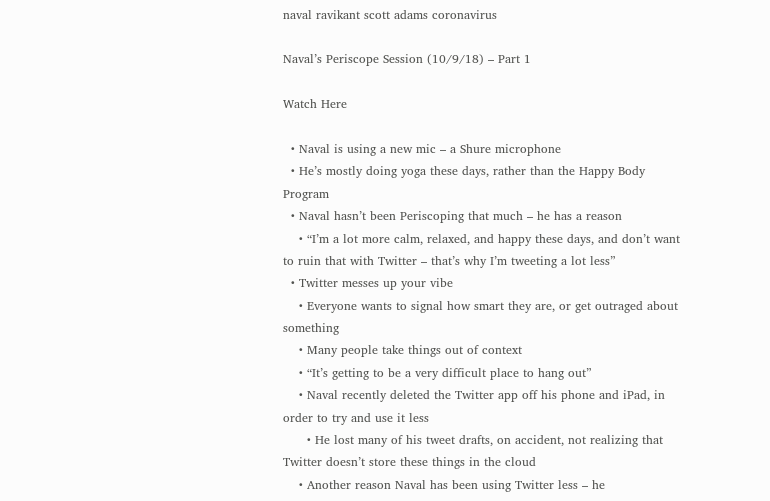naval ravikant scott adams coronavirus

Naval’s Periscope Session (10/9/18) – Part 1

Watch Here

  • Naval is using a new mic – a Shure microphone
  • He’s mostly doing yoga these days, rather than the Happy Body Program
  • Naval hasn’t been Periscoping that much – he has a reason
    • “I’m a lot more calm, relaxed, and happy these days, and don’t want to ruin that with Twitter – that’s why I’m tweeting a lot less”
  • Twitter messes up your vibe
    • Everyone wants to signal how smart they are, or get outraged about something
    • Many people take things out of context
    • “It’s getting to be a very difficult place to hang out”
    • Naval recently deleted the Twitter app off his phone and iPad, in order to try and use it less
      • He lost many of his tweet drafts, on accident, not realizing that Twitter doesn’t store these things in the cloud
    • Another reason Naval has been using Twitter less – he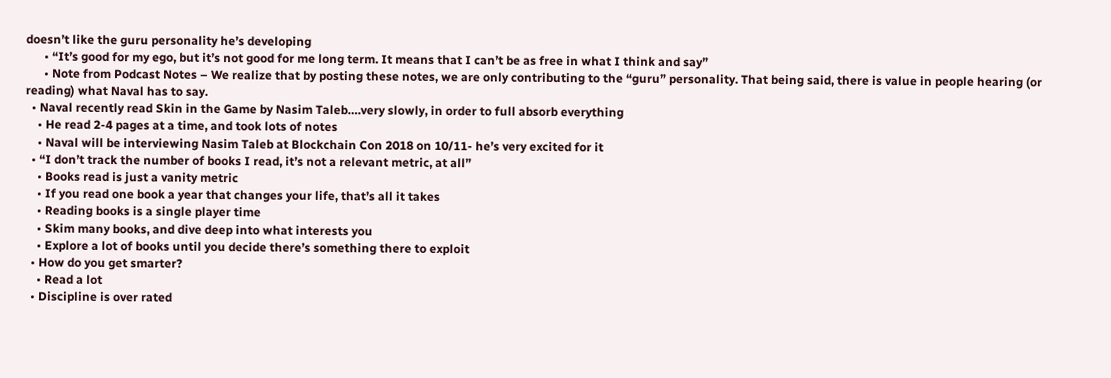doesn’t like the guru personality he’s developing
      • “It’s good for my ego, but it’s not good for me long term. It means that I can’t be as free in what I think and say”
      • Note from Podcast Notes – We realize that by posting these notes, we are only contributing to the “guru” personality. That being said, there is value in people hearing (or reading) what Naval has to say.
  • Naval recently read Skin in the Game by Nasim Taleb….very slowly, in order to full absorb everything
    • He read 2-4 pages at a time, and took lots of notes
    • Naval will be interviewing Nasim Taleb at Blockchain Con 2018 on 10/11- he’s very excited for it
  • “I don’t track the number of books I read, it’s not a relevant metric, at all”
    • Books read is just a vanity metric
    • If you read one book a year that changes your life, that’s all it takes
    • Reading books is a single player time
    • Skim many books, and dive deep into what interests you
    • Explore a lot of books until you decide there’s something there to exploit
  • How do you get smarter?
    • Read a lot
  • Discipline is over rated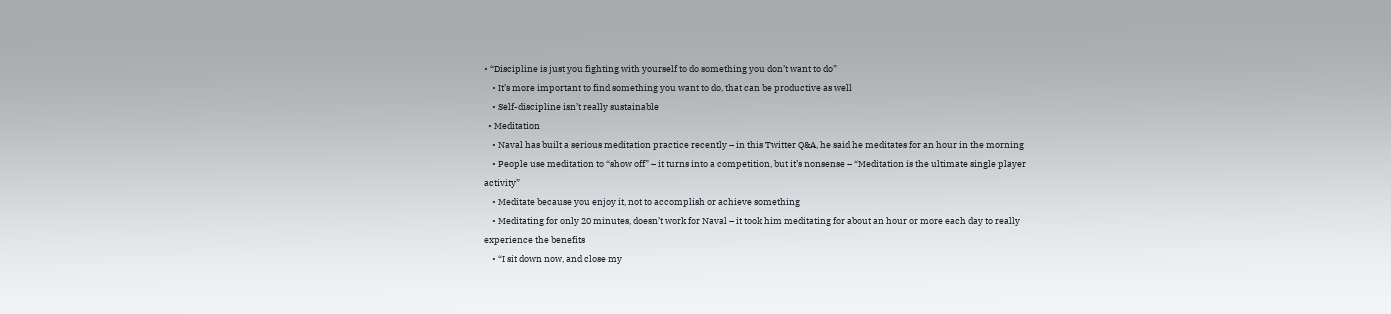• “Discipline is just you fighting with yourself to do something you don’t want to do”
    • It’s more important to find something you want to do, that can be productive as well
    • Self-discipline isn’t really sustainable
  • Meditation
    • Naval has built a serious meditation practice recently – in this Twitter Q&A, he said he meditates for an hour in the morning
    • People use meditation to “show off” – it turns into a competition, but it’s nonsense – “Meditation is the ultimate single player activity”
    • Meditate because you enjoy it, not to accomplish or achieve something
    • Meditating for only 20 minutes, doesn’t work for Naval – it took him meditating for about an hour or more each day to really experience the benefits
    • “I sit down now, and close my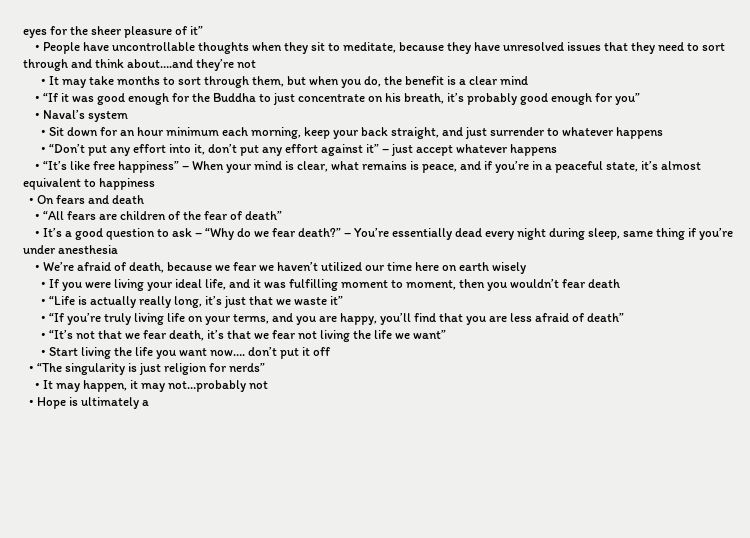eyes for the sheer pleasure of it”
    • People have uncontrollable thoughts when they sit to meditate, because they have unresolved issues that they need to sort through and think about….and they’re not
      • It may take months to sort through them, but when you do, the benefit is a clear mind
    • “If it was good enough for the Buddha to just concentrate on his breath, it’s probably good enough for you”
    • Naval’s system
      • Sit down for an hour minimum each morning, keep your back straight, and just surrender to whatever happens
      • “Don’t put any effort into it, don’t put any effort against it” – just accept whatever happens
    • “It’s like free happiness” – When your mind is clear, what remains is peace, and if you’re in a peaceful state, it’s almost equivalent to happiness
  • On fears and death
    • “All fears are children of the fear of death”
    • It’s a good question to ask – “Why do we fear death?” – You’re essentially dead every night during sleep, same thing if you’re under anesthesia
    • We’re afraid of death, because we fear we haven’t utilized our time here on earth wisely
      • If you were living your ideal life, and it was fulfilling moment to moment, then you wouldn’t fear death
      • “Life is actually really long, it’s just that we waste it”
      • “If you’re truly living life on your terms, and you are happy, you’ll find that you are less afraid of death”
      • “It’s not that we fear death, it’s that we fear not living the life we want”
      • Start living the life you want now…. don’t put it off
  • “The singularity is just religion for nerds”
    • It may happen, it may not…probably not
  • Hope is ultimately a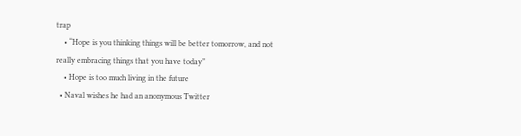trap
    • “Hope is you thinking things will be better tomorrow, and not really embracing things that you have today”
    • Hope is too much living in the future
  • Naval wishes he had an anonymous Twitter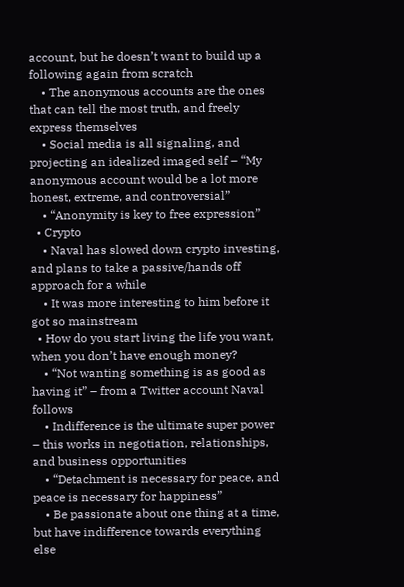account, but he doesn’t want to build up a following again from scratch
    • The anonymous accounts are the ones that can tell the most truth, and freely express themselves
    • Social media is all signaling, and projecting an idealized imaged self – “My anonymous account would be a lot more honest, extreme, and controversial”
    • “Anonymity is key to free expression”
  • Crypto
    • Naval has slowed down crypto investing, and plans to take a passive/hands off approach for a while
    • It was more interesting to him before it got so mainstream
  • How do you start living the life you want, when you don’t have enough money?
    • “Not wanting something is as good as having it” – from a Twitter account Naval follows
    • Indifference is the ultimate super power – this works in negotiation, relationships, and business opportunities
    • “Detachment is necessary for peace, and peace is necessary for happiness”
    • Be passionate about one thing at a time, but have indifference towards everything else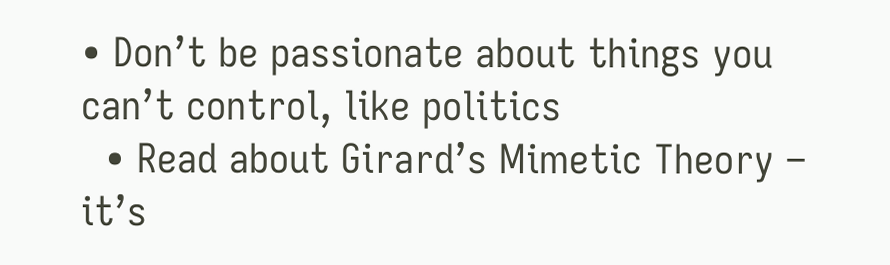• Don’t be passionate about things you can’t control, like politics
  • Read about Girard’s Mimetic Theory – it’s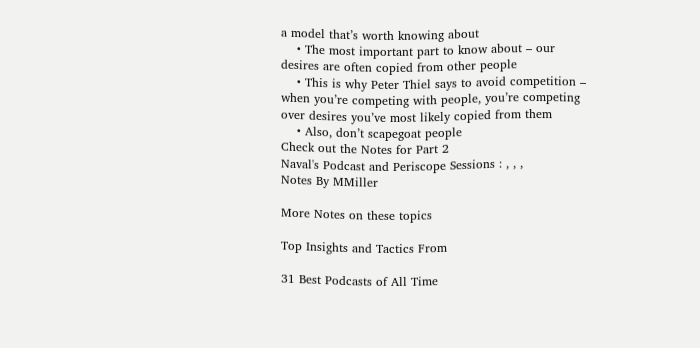a model that’s worth knowing about
    • The most important part to know about – our desires are often copied from other people
    • This is why Peter Thiel says to avoid competition – when you’re competing with people, you’re competing over desires you’ve most likely copied from them
    • Also, don’t scapegoat people
Check out the Notes for Part 2
Naval's Podcast and Periscope Sessions : , , ,
Notes By MMiller

More Notes on these topics

Top Insights and Tactics From

31 Best Podcasts of All Time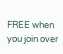FREE when you join over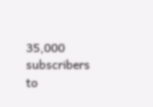35,000 subscribers to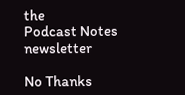the
Podcast Notes newsletter

No Thanks